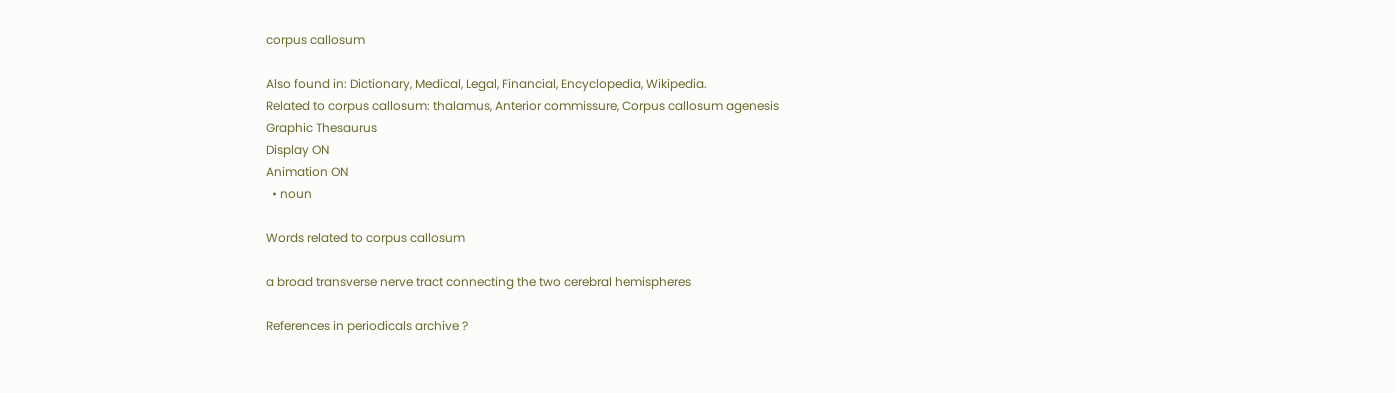corpus callosum

Also found in: Dictionary, Medical, Legal, Financial, Encyclopedia, Wikipedia.
Related to corpus callosum: thalamus, Anterior commissure, Corpus callosum agenesis
Graphic Thesaurus
Display ON
Animation ON
  • noun

Words related to corpus callosum

a broad transverse nerve tract connecting the two cerebral hemispheres

References in periodicals archive ?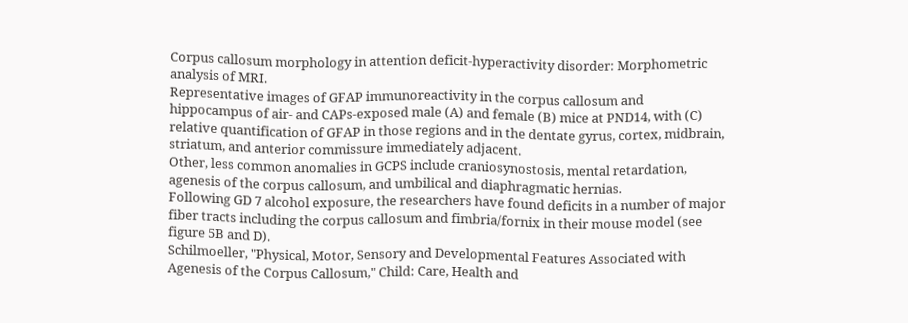Corpus callosum morphology in attention deficit-hyperactivity disorder: Morphometric analysis of MRI.
Representative images of GFAP immunoreactivity in the corpus callosum and hippocampus of air- and CAPs-exposed male (A) and female (B) mice at PND14, with (C) relative quantification of GFAP in those regions and in the dentate gyrus, cortex, midbrain, striatum, and anterior commissure immediately adjacent.
Other, less common anomalies in GCPS include craniosynostosis, mental retardation, agenesis of the corpus callosum, and umbilical and diaphragmatic hernias.
Following GD 7 alcohol exposure, the researchers have found deficits in a number of major fiber tracts including the corpus callosum and fimbria/fornix in their mouse model (see figure 5B and D).
Schilmoeller, "Physical, Motor, Sensory and Developmental Features Associated with Agenesis of the Corpus Callosum," Child: Care, Health and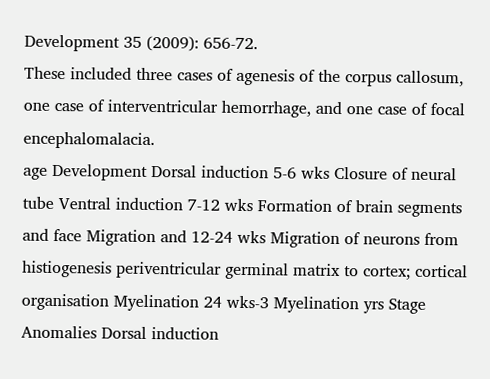Development 35 (2009): 656-72.
These included three cases of agenesis of the corpus callosum, one case of interventricular hemorrhage, and one case of focal encephalomalacia.
age Development Dorsal induction 5-6 wks Closure of neural tube Ventral induction 7-12 wks Formation of brain segments and face Migration and 12-24 wks Migration of neurons from histiogenesis periventricular germinal matrix to cortex; cortical organisation Myelination 24 wks-3 Myelination yrs Stage Anomalies Dorsal induction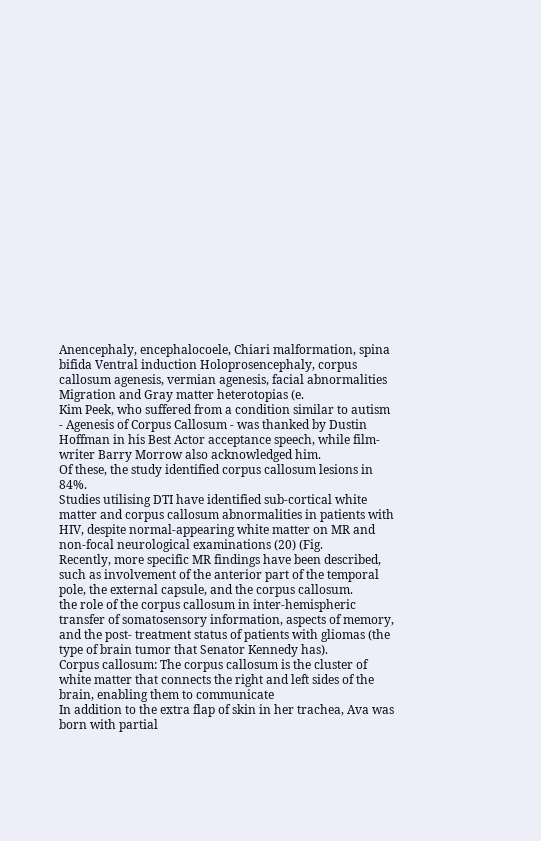Anencephaly, encephalocoele, Chiari malformation, spina bifida Ventral induction Holoprosencephaly, corpus callosum agenesis, vermian agenesis, facial abnormalities Migration and Gray matter heterotopias (e.
Kim Peek, who suffered from a condition similar to autism - Agenesis of Corpus Callosum - was thanked by Dustin Hoffman in his Best Actor acceptance speech, while film-writer Barry Morrow also acknowledged him.
Of these, the study identified corpus callosum lesions in 84%.
Studies utilising DTI have identified sub-cortical white matter and corpus callosum abnormalities in patients with HIV, despite normal-appearing white matter on MR and non-focal neurological examinations (20) (Fig.
Recently, more specific MR findings have been described, such as involvement of the anterior part of the temporal pole, the external capsule, and the corpus callosum.
the role of the corpus callosum in inter-hemispheric transfer of somatosensory information, aspects of memory, and the post- treatment status of patients with gliomas (the type of brain tumor that Senator Kennedy has).
Corpus callosum: The corpus callosum is the cluster of white matter that connects the right and left sides of the brain, enabling them to communicate
In addition to the extra flap of skin in her trachea, Ava was born with partial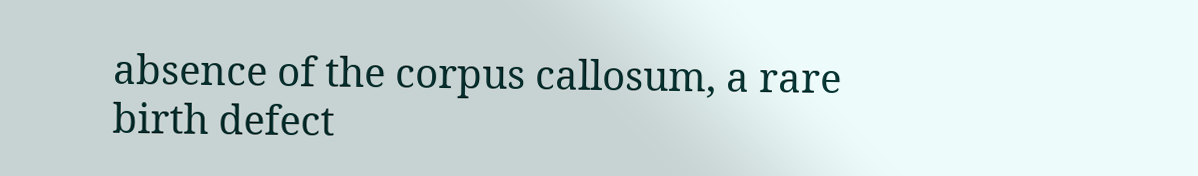absence of the corpus callosum, a rare birth defect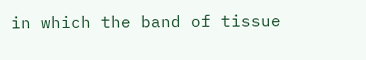in which the band of tissue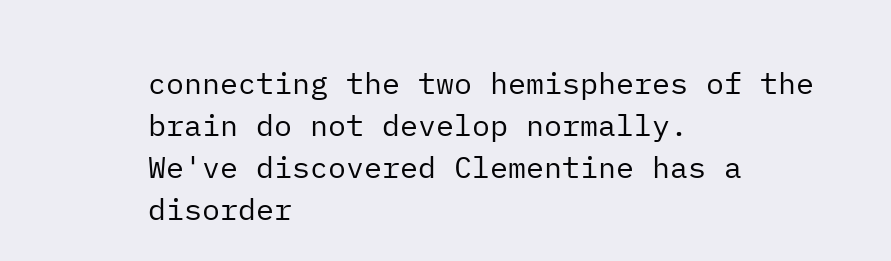connecting the two hemispheres of the brain do not develop normally.
We've discovered Clementine has a disorder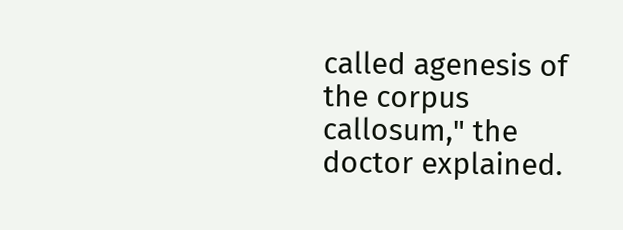called agenesis of the corpus callosum," the doctor explained.